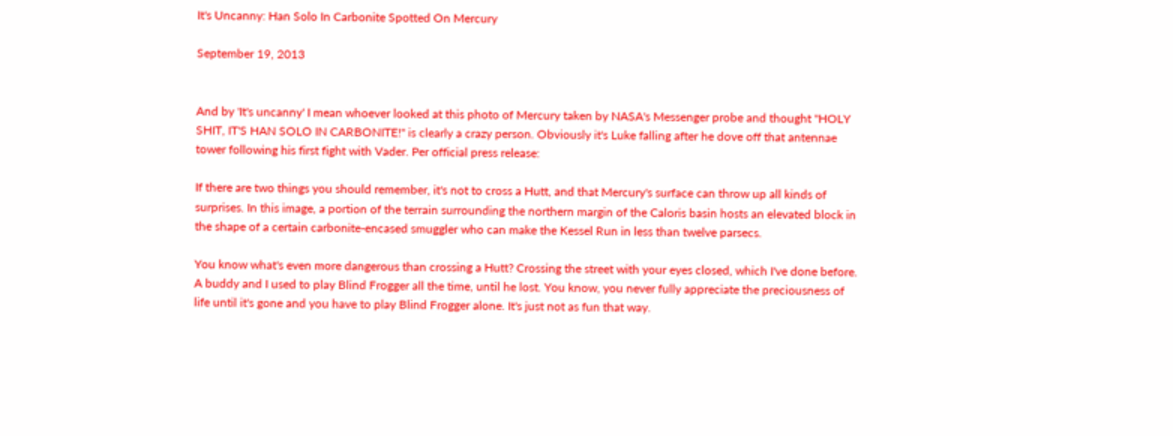It's Uncanny: Han Solo In Carbonite Spotted On Mercury

September 19, 2013


And by 'It's uncanny' I mean whoever looked at this photo of Mercury taken by NASA's Messenger probe and thought "HOLY SHIT, IT'S HAN SOLO IN CARBONITE!" is clearly a crazy person. Obviously it's Luke falling after he dove off that antennae tower following his first fight with Vader. Per official press release:

If there are two things you should remember, it's not to cross a Hutt, and that Mercury's surface can throw up all kinds of surprises. In this image, a portion of the terrain surrounding the northern margin of the Caloris basin hosts an elevated block in the shape of a certain carbonite-encased smuggler who can make the Kessel Run in less than twelve parsecs.

You know what's even more dangerous than crossing a Hutt? Crossing the street with your eyes closed, which I've done before. A buddy and I used to play Blind Frogger all the time, until he lost. You know, you never fully appreciate the preciousness of life until it's gone and you have to play Blind Frogger alone. It's just not as fun that way.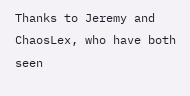Thanks to Jeremy and ChaosLex, who have both seen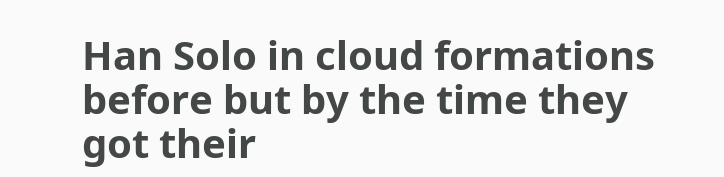Han Solo in cloud formations before but by the time they got their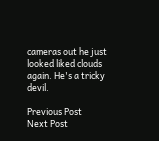cameras out he just looked liked clouds again. He's a tricky devil.

Previous Post
Next Post